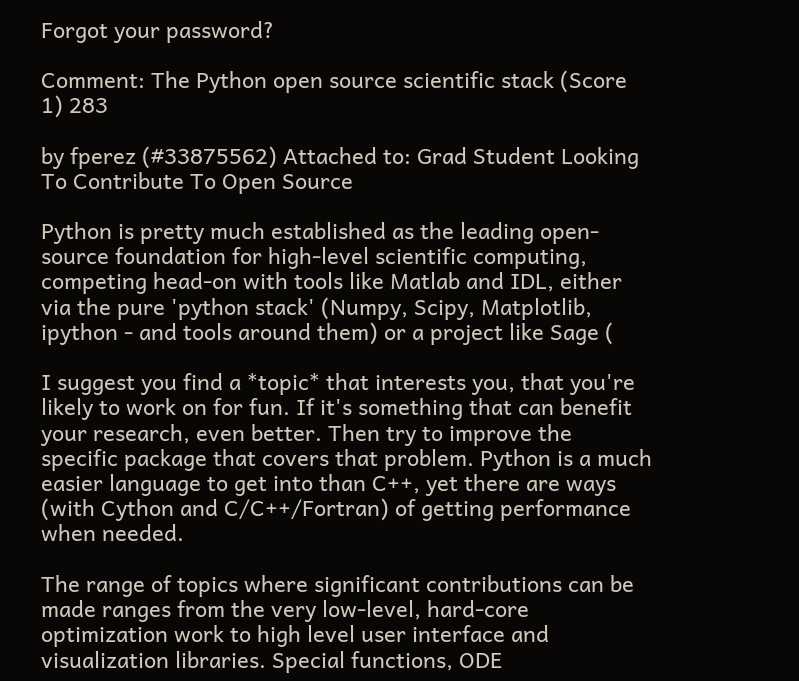Forgot your password?

Comment: The Python open source scientific stack (Score 1) 283

by fperez (#33875562) Attached to: Grad Student Looking To Contribute To Open Source

Python is pretty much established as the leading open-source foundation for high-level scientific computing, competing head-on with tools like Matlab and IDL, either via the pure 'python stack' (Numpy, Scipy, Matplotlib, ipython - and tools around them) or a project like Sage (

I suggest you find a *topic* that interests you, that you're likely to work on for fun. If it's something that can benefit your research, even better. Then try to improve the specific package that covers that problem. Python is a much easier language to get into than C++, yet there are ways (with Cython and C/C++/Fortran) of getting performance when needed.

The range of topics where significant contributions can be made ranges from the very low-level, hard-core optimization work to high level user interface and visualization libraries. Special functions, ODE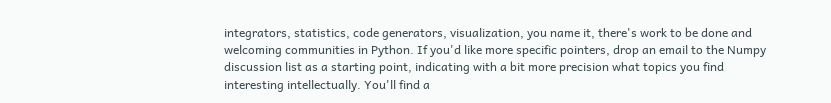integrators, statistics, code generators, visualization, you name it, there's work to be done and welcoming communities in Python. If you'd like more specific pointers, drop an email to the Numpy discussion list as a starting point, indicating with a bit more precision what topics you find interesting intellectually. You'll find a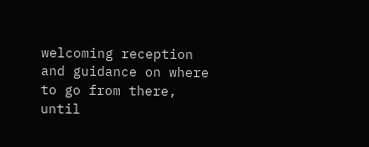welcoming reception and guidance on where to go from there, until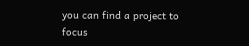you can find a project to focus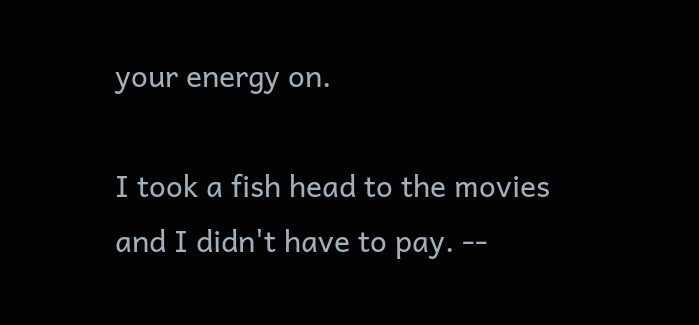your energy on.

I took a fish head to the movies and I didn't have to pay. --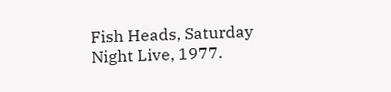Fish Heads, Saturday Night Live, 1977.